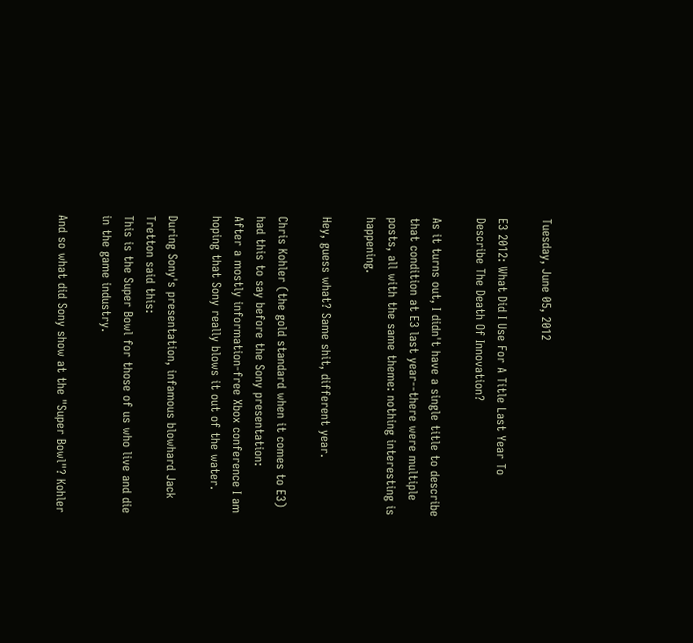Tuesday, June 05, 2012

E3 2012: What Did I Use For A Title Last Year To Describe The Death Of Innovation?

As it turns out, I didn't have a single title to describe that condition at E3 last year--there were multiple posts, all with the same theme: nothing interesting is happening.

Hey, guess what? Same shit, different year.

Chris Kohler (the gold standard when it comes to E3) had this to say before the Sony presentation:
After a mostly information-free Xbox conference I am hoping that Sony really blows it out of the water.

During Sony's presentation, infamous blowhard Jack Tretton said this:
This is the Super Bowl for those of us who live and die in the game industry.

And so what did Sony show at the "Super Bowl"? Kohler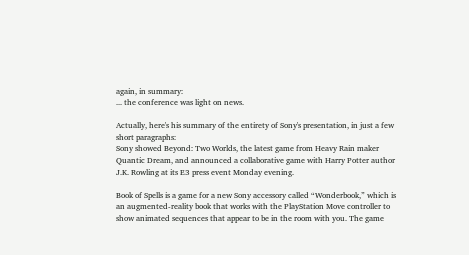again, in summary:
... the conference was light on news.

Actually, here's his summary of the entirety of Sony's presentation, in just a few short paragraphs:
Sony showed Beyond: Two Worlds, the latest game from Heavy Rain maker Quantic Dream, and announced a collaborative game with Harry Potter author J.K. Rowling at its E3 press event Monday evening.

Book of Spells is a game for a new Sony accessory called “Wonderbook,” which is an augmented-reality book that works with the PlayStation Move controller to show animated sequences that appear to be in the room with you. The game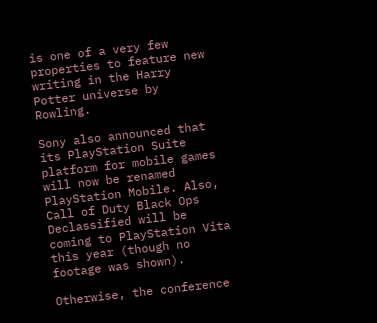is one of a very few properties to feature new writing in the Harry Potter universe by Rowling.

Sony also announced that its PlayStation Suite platform for mobile games will now be renamed PlayStation Mobile. Also, Call of Duty Black Ops Declassified will be coming to PlayStation Vita this year (though no footage was shown).

Otherwise, the conference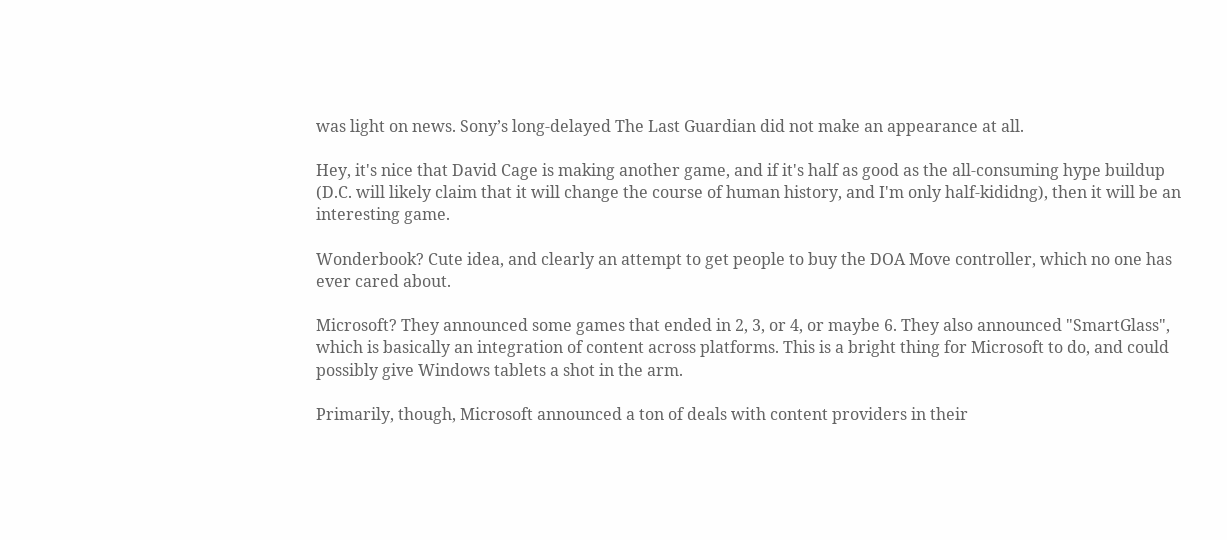was light on news. Sony’s long-delayed The Last Guardian did not make an appearance at all.

Hey, it's nice that David Cage is making another game, and if it's half as good as the all-consuming hype buildup (D.C. will likely claim that it will change the course of human history, and I'm only half-kididng), then it will be an interesting game.

Wonderbook? Cute idea, and clearly an attempt to get people to buy the DOA Move controller, which no one has ever cared about.

Microsoft? They announced some games that ended in 2, 3, or 4, or maybe 6. They also announced "SmartGlass", which is basically an integration of content across platforms. This is a bright thing for Microsoft to do, and could possibly give Windows tablets a shot in the arm.

Primarily, though, Microsoft announced a ton of deals with content providers in their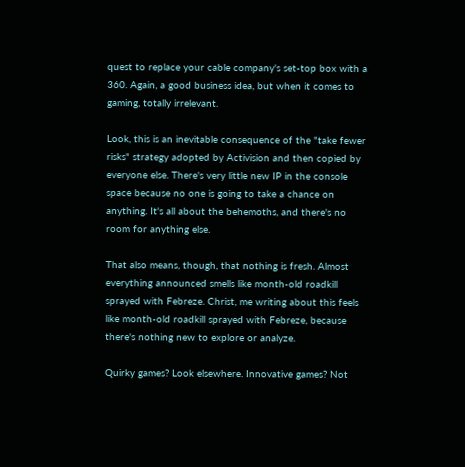quest to replace your cable company's set-top box with a 360. Again, a good business idea, but when it comes to gaming, totally irrelevant.

Look, this is an inevitable consequence of the "take fewer risks" strategy adopted by Activision and then copied by everyone else. There's very little new IP in the console space because no one is going to take a chance on anything. It's all about the behemoths, and there's no room for anything else.

That also means, though, that nothing is fresh. Almost everything announced smells like month-old roadkill sprayed with Febreze. Christ, me writing about this feels like month-old roadkill sprayed with Febreze, because there's nothing new to explore or analyze.

Quirky games? Look elsewhere. Innovative games? Not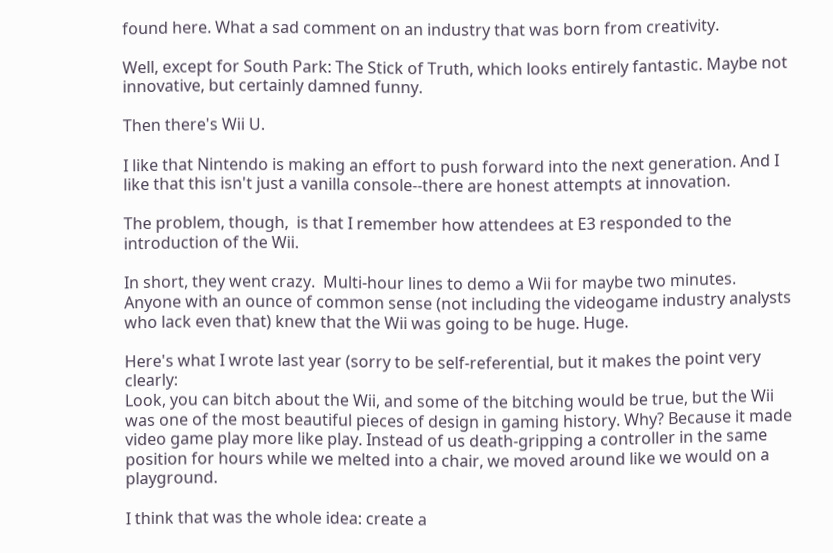found here. What a sad comment on an industry that was born from creativity.

Well, except for South Park: The Stick of Truth, which looks entirely fantastic. Maybe not innovative, but certainly damned funny.

Then there's Wii U.

I like that Nintendo is making an effort to push forward into the next generation. And I like that this isn't just a vanilla console--there are honest attempts at innovation.

The problem, though,  is that I remember how attendees at E3 responded to the introduction of the Wii.

In short, they went crazy.  Multi-hour lines to demo a Wii for maybe two minutes. Anyone with an ounce of common sense (not including the videogame industry analysts who lack even that) knew that the Wii was going to be huge. Huge.

Here's what I wrote last year (sorry to be self-referential, but it makes the point very clearly:
Look, you can bitch about the Wii, and some of the bitching would be true, but the Wii was one of the most beautiful pieces of design in gaming history. Why? Because it made video game play more like play. Instead of us death-gripping a controller in the same position for hours while we melted into a chair, we moved around like we would on a playground.

I think that was the whole idea: create a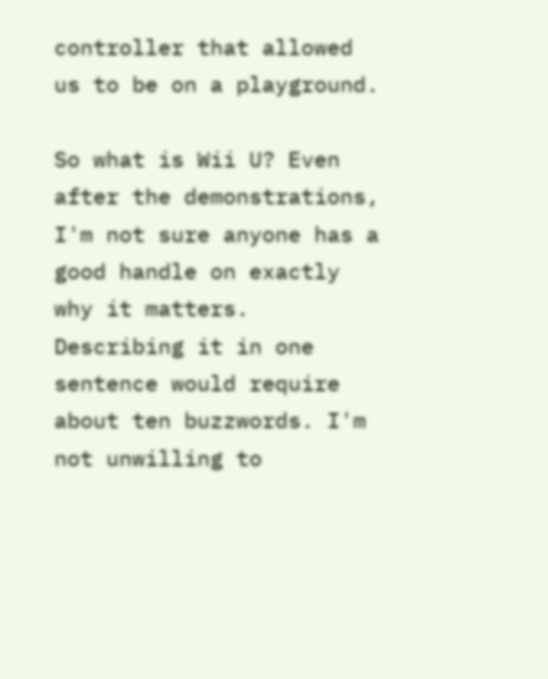controller that allowed us to be on a playground.

So what is Wii U? Even after the demonstrations, I'm not sure anyone has a good handle on exactly why it matters. Describing it in one sentence would require about ten buzzwords. I'm not unwilling to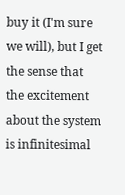buy it (I'm sure we will), but I get the sense that the excitement about the system is infinitesimal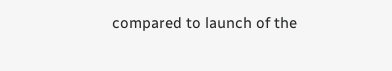compared to launch of the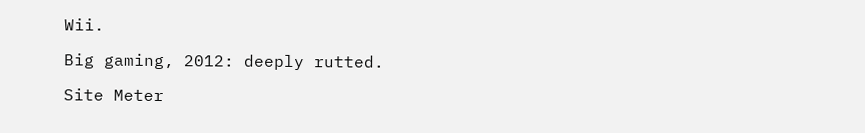Wii.

Big gaming, 2012: deeply rutted.

Site Meter